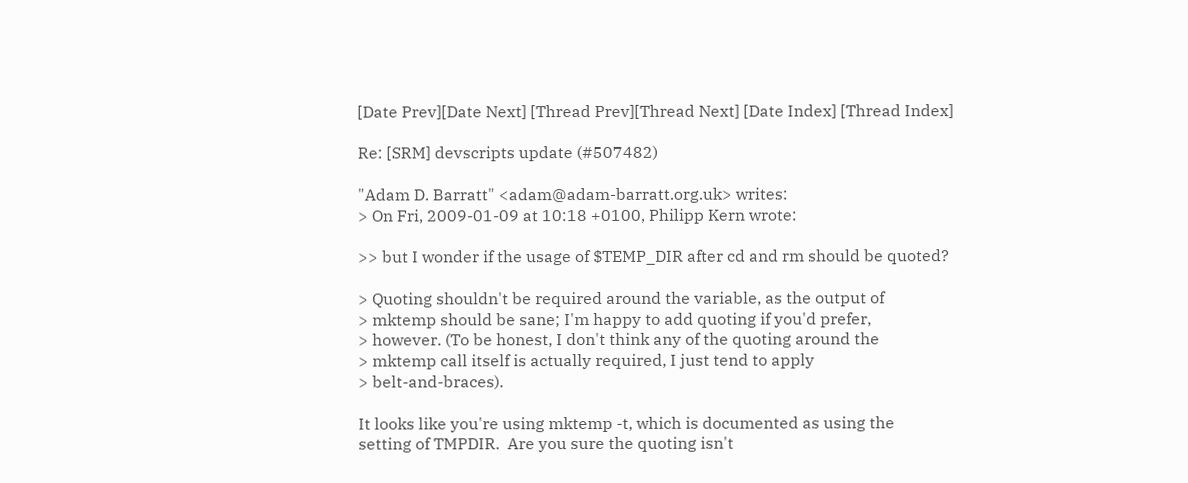[Date Prev][Date Next] [Thread Prev][Thread Next] [Date Index] [Thread Index]

Re: [SRM] devscripts update (#507482)

"Adam D. Barratt" <adam@adam-barratt.org.uk> writes:
> On Fri, 2009-01-09 at 10:18 +0100, Philipp Kern wrote:

>> but I wonder if the usage of $TEMP_DIR after cd and rm should be quoted?

> Quoting shouldn't be required around the variable, as the output of
> mktemp should be sane; I'm happy to add quoting if you'd prefer,
> however. (To be honest, I don't think any of the quoting around the
> mktemp call itself is actually required, I just tend to apply
> belt-and-braces).

It looks like you're using mktemp -t, which is documented as using the
setting of TMPDIR.  Are you sure the quoting isn't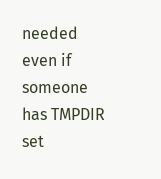needed even if someone
has TMPDIR set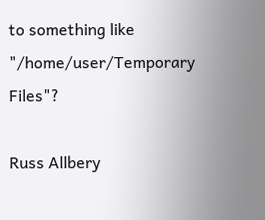to something like "/home/user/Temporary Files"?

Russ Allbery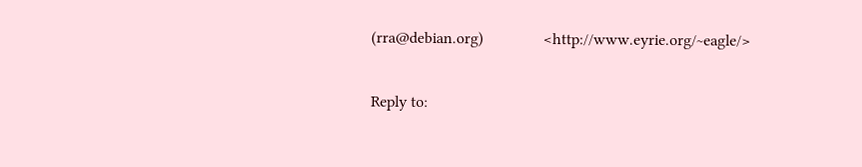(rra@debian.org)               <http://www.eyrie.org/~eagle/>

Reply to: